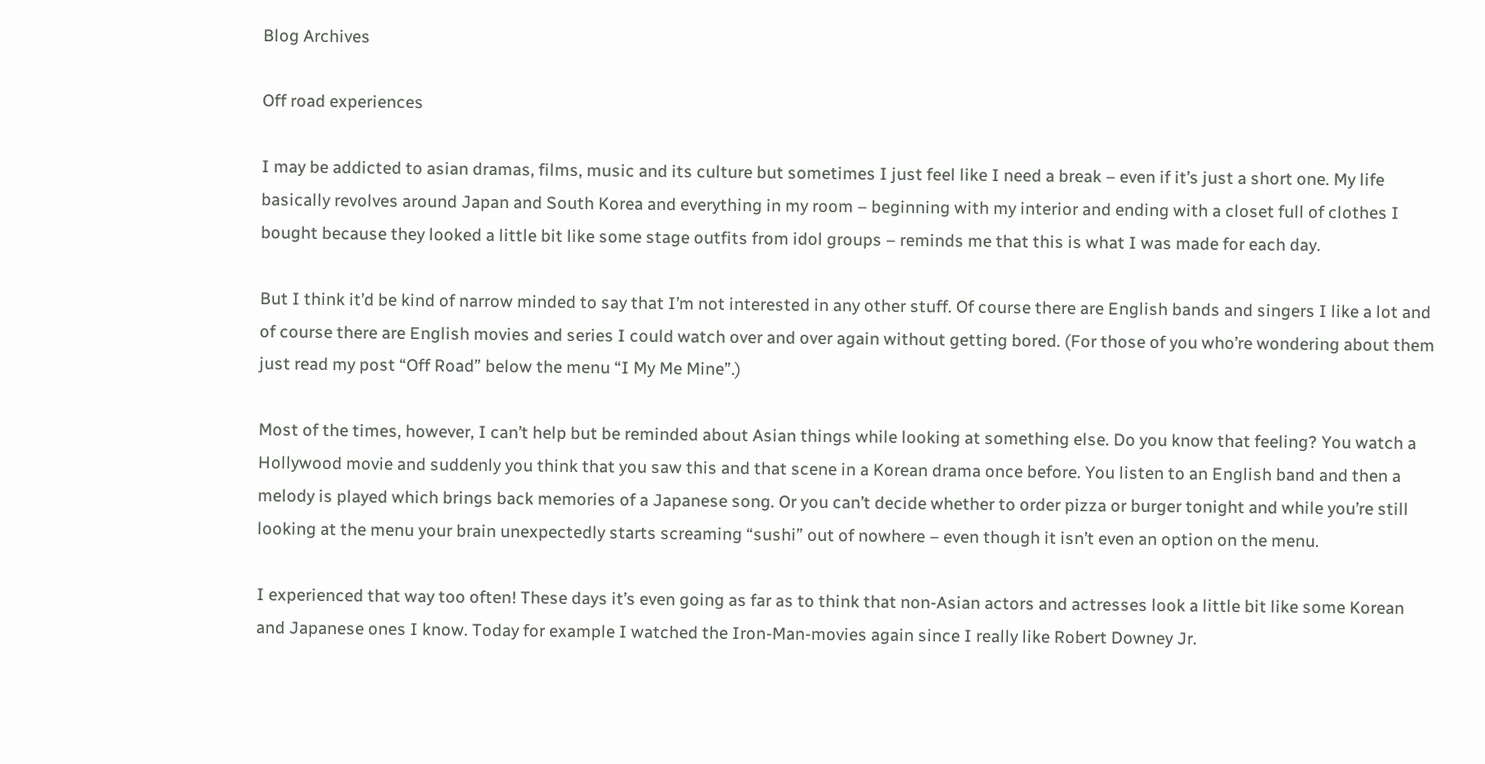Blog Archives

Off road experiences

I may be addicted to asian dramas, films, music and its culture but sometimes I just feel like I need a break – even if it’s just a short one. My life basically revolves around Japan and South Korea and everything in my room – beginning with my interior and ending with a closet full of clothes I bought because they looked a little bit like some stage outfits from idol groups – reminds me that this is what I was made for each day.

But I think it’d be kind of narrow minded to say that I’m not interested in any other stuff. Of course there are English bands and singers I like a lot and of course there are English movies and series I could watch over and over again without getting bored. (For those of you who’re wondering about them just read my post “Off Road” below the menu “I My Me Mine”.)

Most of the times, however, I can’t help but be reminded about Asian things while looking at something else. Do you know that feeling? You watch a Hollywood movie and suddenly you think that you saw this and that scene in a Korean drama once before. You listen to an English band and then a melody is played which brings back memories of a Japanese song. Or you can’t decide whether to order pizza or burger tonight and while you’re still looking at the menu your brain unexpectedly starts screaming “sushi” out of nowhere – even though it isn’t even an option on the menu.

I experienced that way too often! These days it’s even going as far as to think that non-Asian actors and actresses look a little bit like some Korean and Japanese ones I know. Today for example I watched the Iron-Man-movies again since I really like Robert Downey Jr.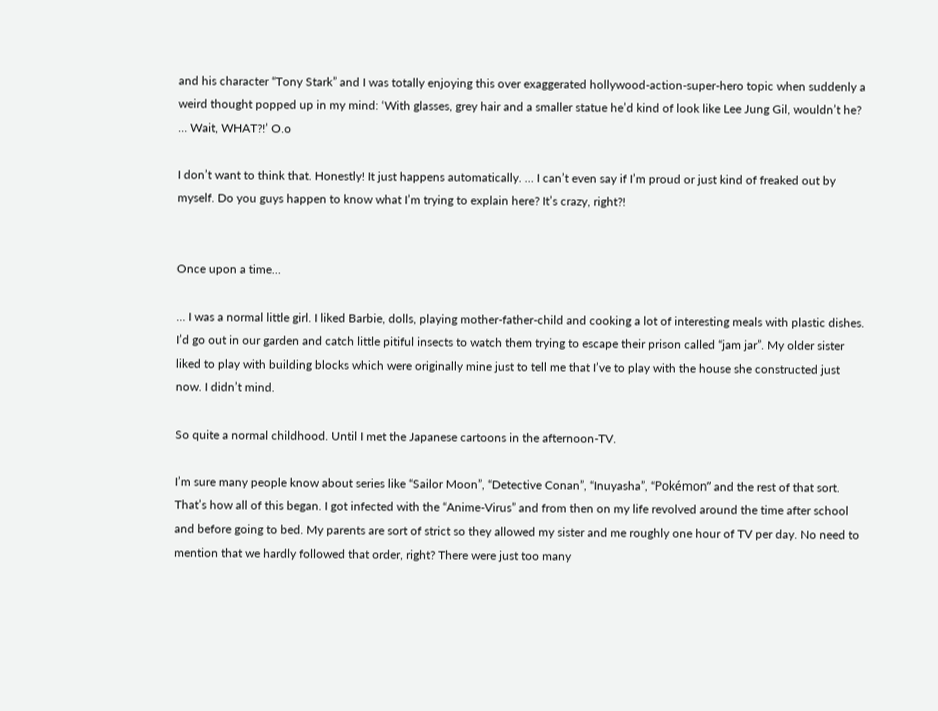and his character “Tony Stark” and I was totally enjoying this over exaggerated hollywood-action-super-hero topic when suddenly a weird thought popped up in my mind: ‘With glasses, grey hair and a smaller statue he’d kind of look like Lee Jung Gil, wouldn’t he? … Wait, WHAT?!’ O.o

I don’t want to think that. Honestly! It just happens automatically. … I can’t even say if I’m proud or just kind of freaked out by myself. Do you guys happen to know what I’m trying to explain here? It’s crazy, right?!


Once upon a time…

… I was a normal little girl. I liked Barbie, dolls, playing mother-father-child and cooking a lot of interesting meals with plastic dishes. I’d go out in our garden and catch little pitiful insects to watch them trying to escape their prison called “jam jar”. My older sister liked to play with building blocks which were originally mine just to tell me that I’ve to play with the house she constructed just now. I didn’t mind.

So quite a normal childhood. Until I met the Japanese cartoons in the afternoon-TV.

I’m sure many people know about series like “Sailor Moon”, “Detective Conan”, “Inuyasha”, “Pokémon” and the rest of that sort. That’s how all of this began. I got infected with the “Anime-Virus” and from then on my life revolved around the time after school and before going to bed. My parents are sort of strict so they allowed my sister and me roughly one hour of TV per day. No need to mention that we hardly followed that order, right? There were just too many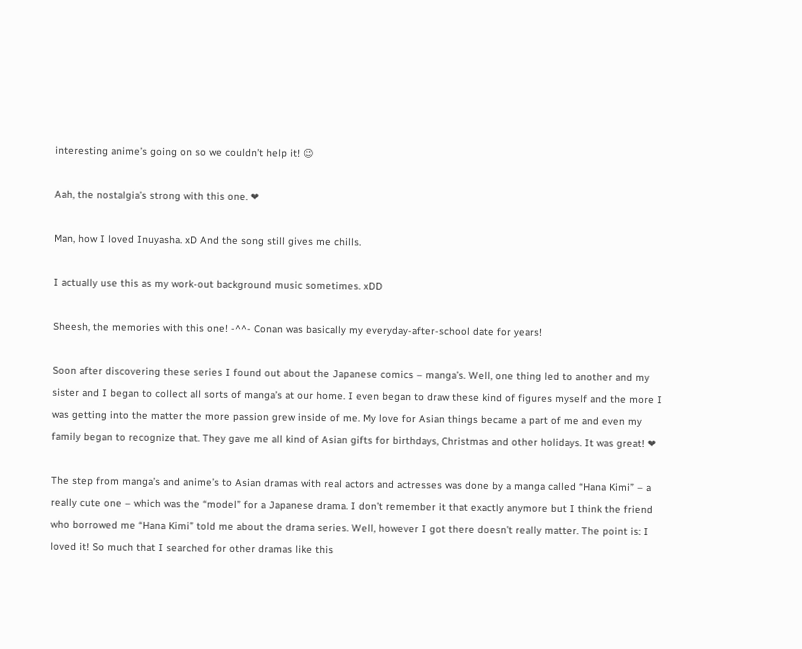interesting anime’s going on so we couldn’t help it! 😉

Aah, the nostalgia’s strong with this one. ❤

Man, how I loved Inuyasha. xD And the song still gives me chills.

I actually use this as my work-out background music sometimes. xDD

Sheesh, the memories with this one! -^^- Conan was basically my everyday-after-school date for years!

Soon after discovering these series I found out about the Japanese comics – manga’s. Well, one thing led to another and my sister and I began to collect all sorts of manga’s at our home. I even began to draw these kind of figures myself and the more I was getting into the matter the more passion grew inside of me. My love for Asian things became a part of me and even my family began to recognize that. They gave me all kind of Asian gifts for birthdays, Christmas and other holidays. It was great! ❤

The step from manga’s and anime’s to Asian dramas with real actors and actresses was done by a manga called “Hana Kimi” – a really cute one – which was the “model” for a Japanese drama. I don’t remember it that exactly anymore but I think the friend who borrowed me “Hana Kimi” told me about the drama series. Well, however I got there doesn’t really matter. The point is: I loved it! So much that I searched for other dramas like this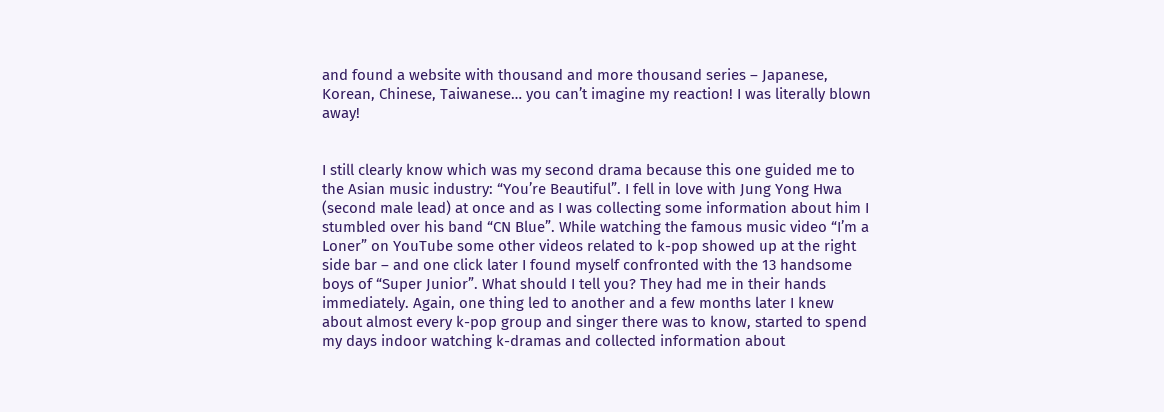and found a website with thousand and more thousand series – Japanese, Korean, Chinese, Taiwanese… you can’t imagine my reaction! I was literally blown away!


I still clearly know which was my second drama because this one guided me to the Asian music industry: “You’re Beautiful”. I fell in love with Jung Yong Hwa (second male lead) at once and as I was collecting some information about him I stumbled over his band “CN Blue”. While watching the famous music video “I’m a Loner” on YouTube some other videos related to k-pop showed up at the right side bar – and one click later I found myself confronted with the 13 handsome boys of “Super Junior”. What should I tell you? They had me in their hands immediately. Again, one thing led to another and a few months later I knew about almost every k-pop group and singer there was to know, started to spend my days indoor watching k-dramas and collected information about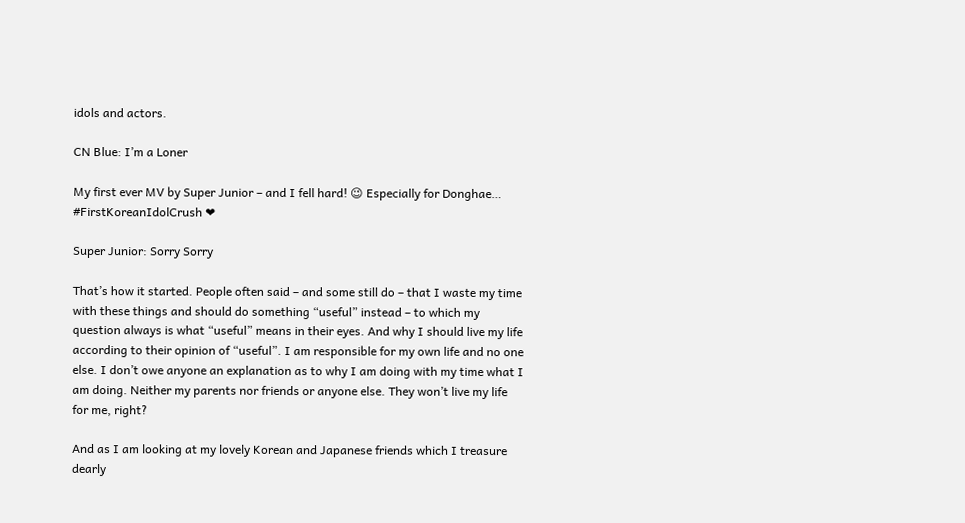idols and actors.

CN Blue: I’m a Loner

My first ever MV by Super Junior – and I fell hard! 😉 Especially for Donghae… #FirstKoreanIdolCrush ❤

Super Junior: Sorry Sorry

That’s how it started. People often said – and some still do – that I waste my time with these things and should do something “useful” instead – to which my question always is what “useful” means in their eyes. And why I should live my life according to their opinion of “useful”. I am responsible for my own life and no one else. I don’t owe anyone an explanation as to why I am doing with my time what I am doing. Neither my parents nor friends or anyone else. They won’t live my life for me, right?

And as I am looking at my lovely Korean and Japanese friends which I treasure dearly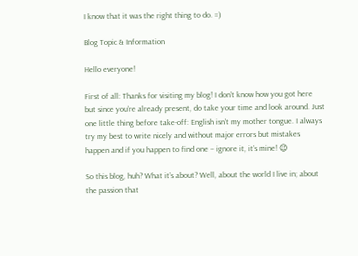I know that it was the right thing to do. =)

Blog Topic & Information

Hello everyone!

First of all: Thanks for visiting my blog! I don’t know how you got here but since you’re already present, do take your time and look around. Just one little thing before take-off: English isn’t my mother tongue. I always try my best to write nicely and without major errors but mistakes happen and if you happen to find one – ignore it, it’s mine! 😉

So this blog, huh? What it’s about? Well, about the world I live in; about the passion that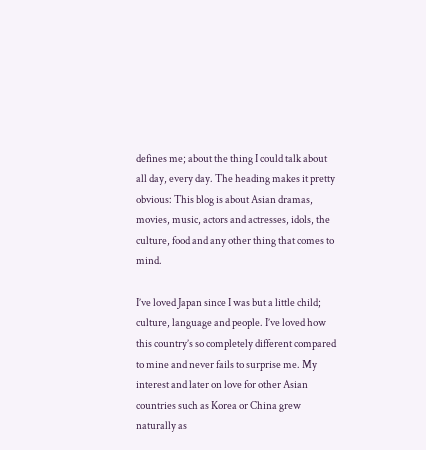defines me; about the thing I could talk about all day, every day. The heading makes it pretty obvious: This blog is about Asian dramas, movies, music, actors and actresses, idols, the culture, food and any other thing that comes to mind.

I’ve loved Japan since I was but a little child; culture, language and people. I’ve loved how this country’s so completely different compared to mine and never fails to surprise me. My interest and later on love for other Asian countries such as Korea or China grew naturally as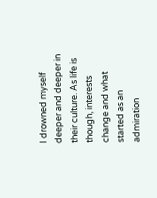I drowned myself deeper and deeper in their culture. As life is though, interests change and what started as an admiration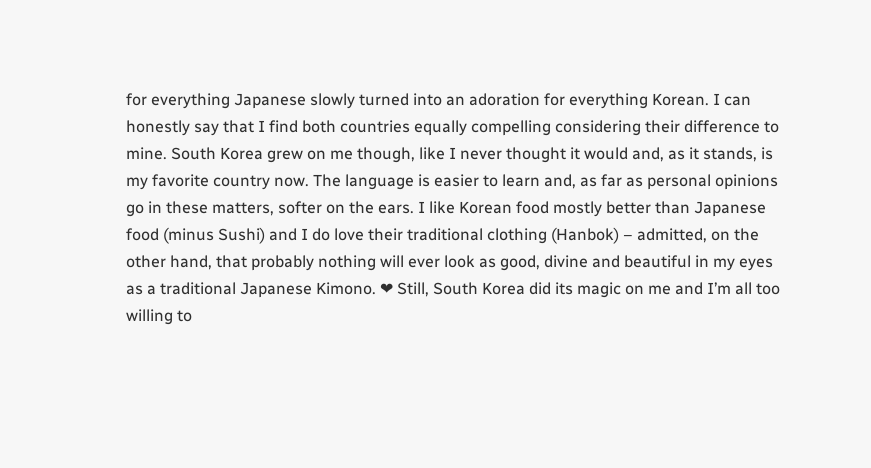for everything Japanese slowly turned into an adoration for everything Korean. I can honestly say that I find both countries equally compelling considering their difference to mine. South Korea grew on me though, like I never thought it would and, as it stands, is my favorite country now. The language is easier to learn and, as far as personal opinions go in these matters, softer on the ears. I like Korean food mostly better than Japanese food (minus Sushi) and I do love their traditional clothing (Hanbok) – admitted, on the other hand, that probably nothing will ever look as good, divine and beautiful in my eyes as a traditional Japanese Kimono. ❤ Still, South Korea did its magic on me and I’m all too willing to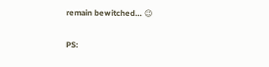remain bewitched… 😉

PS: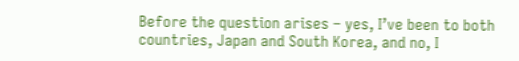Before the question arises – yes, I’ve been to both countries, Japan and South Korea, and no, I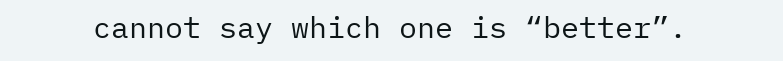cannot say which one is “better”.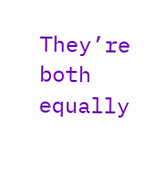They’re both equally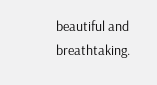beautiful and breathtaking.